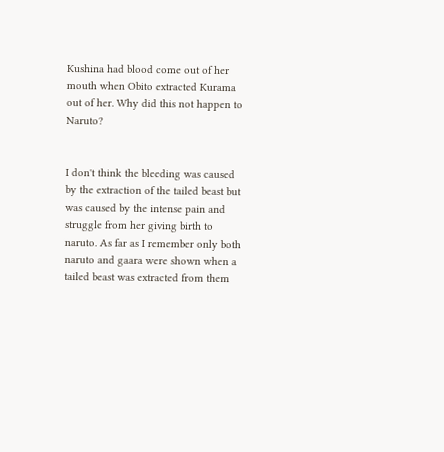Kushina had blood come out of her mouth when Obito extracted Kurama out of her. Why did this not happen to Naruto?


I don't think the bleeding was caused by the extraction of the tailed beast but was caused by the intense pain and struggle from her giving birth to naruto. As far as I remember only both naruto and gaara were shown when a tailed beast was extracted from them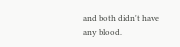and both didn't have any blood.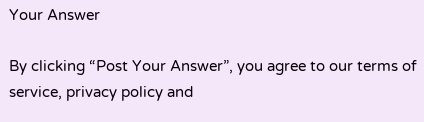Your Answer

By clicking “Post Your Answer”, you agree to our terms of service, privacy policy and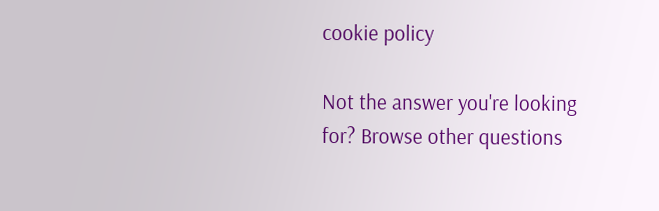cookie policy

Not the answer you're looking for? Browse other questions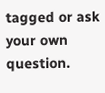tagged or ask your own question.